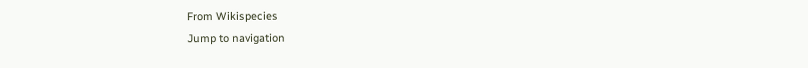From Wikispecies
Jump to navigation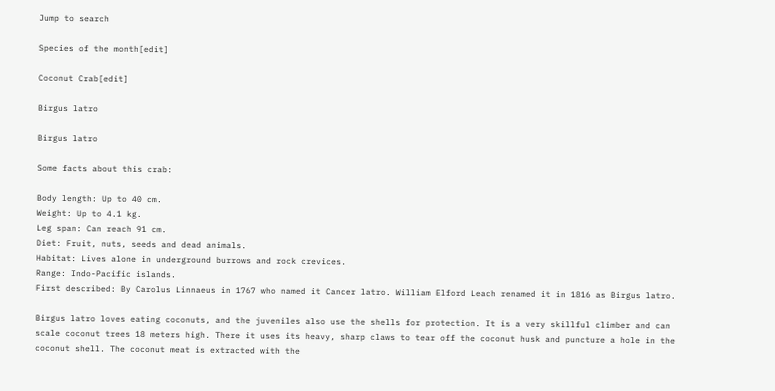Jump to search

Species of the month[edit]

Coconut Crab[edit]

Birgus latro

Birgus latro

Some facts about this crab:

Body length: Up to 40 cm.
Weight: Up to 4.1 kg.
Leg span: Can reach 91 cm.
Diet: Fruit, nuts, seeds and dead animals.
Habitat: Lives alone in underground burrows and rock crevices.
Range: Indo-Pacific islands.
First described: By Carolus Linnaeus in 1767 who named it Cancer latro. William Elford Leach renamed it in 1816 as Birgus latro.

Birgus latro loves eating coconuts, and the juveniles also use the shells for protection. It is a very skillful climber and can scale coconut trees 18 meters high. There it uses its heavy, sharp claws to tear off the coconut husk and puncture a hole in the coconut shell. The coconut meat is extracted with the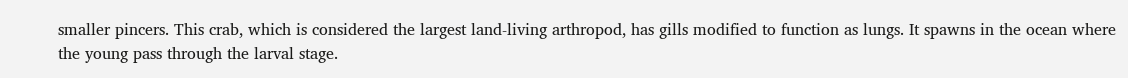smaller pincers. This crab, which is considered the largest land-living arthropod, has gills modified to function as lungs. It spawns in the ocean where the young pass through the larval stage.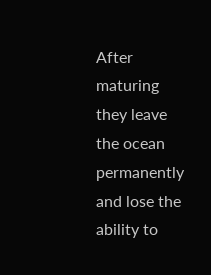After maturing they leave the ocean permanently and lose the ability to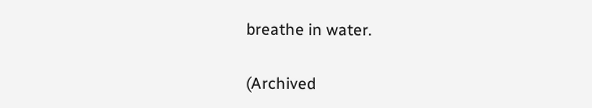breathe in water.

(Archived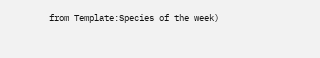from Template:Species of the week)